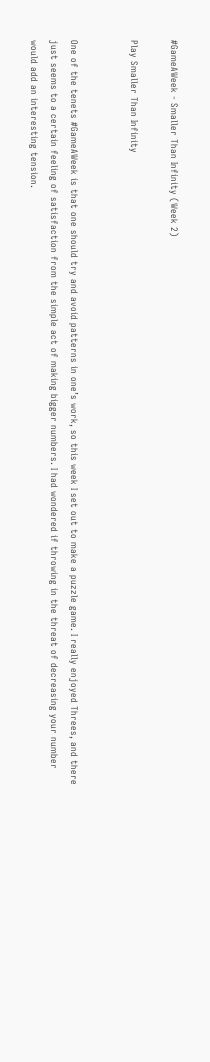#GameAWeek - Smaller Than Infinity (Week 2)

Play Smaller Than Infinity


One of the tenets #GameAWeek is that one should try and avoid patterns in one’s work, so this week I set out to make a puzzle game. I really enjoyed Threes, and there just seems to a certain feeling of satisfaction from the simple act of making bigger numbers. I had wondered if throwing in the threat of decreasing your number would add an interesting tension.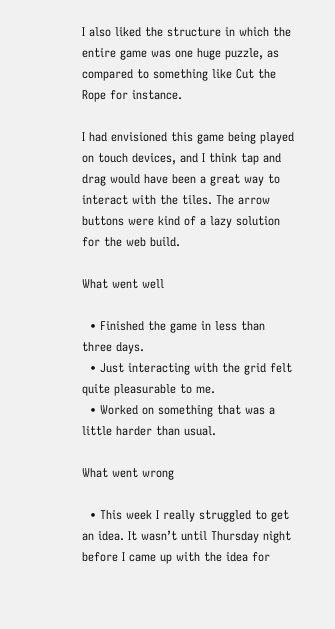I also liked the structure in which the entire game was one huge puzzle, as compared to something like Cut the Rope for instance.

I had envisioned this game being played on touch devices, and I think tap and drag would have been a great way to interact with the tiles. The arrow buttons were kind of a lazy solution for the web build.

What went well

  • Finished the game in less than three days.
  • Just interacting with the grid felt quite pleasurable to me.
  • Worked on something that was a little harder than usual.

What went wrong

  • This week I really struggled to get an idea. It wasn’t until Thursday night before I came up with the idea for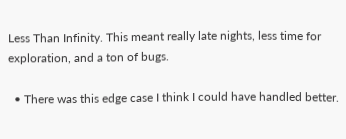Less Than Infinity. This meant really late nights, less time for exploration, and a ton of bugs.

  • There was this edge case I think I could have handled better.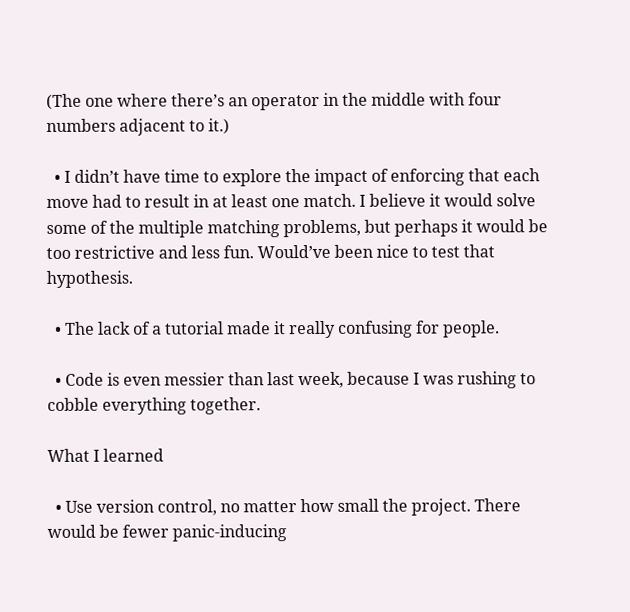(The one where there’s an operator in the middle with four numbers adjacent to it.)

  • I didn’t have time to explore the impact of enforcing that each move had to result in at least one match. I believe it would solve some of the multiple matching problems, but perhaps it would be too restrictive and less fun. Would’ve been nice to test that hypothesis.

  • The lack of a tutorial made it really confusing for people.

  • Code is even messier than last week, because I was rushing to cobble everything together.

What I learned

  • Use version control, no matter how small the project. There would be fewer panic-inducing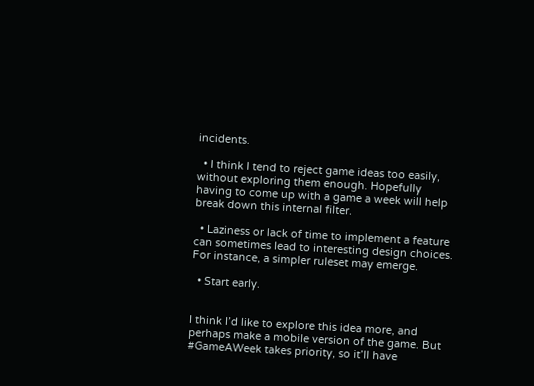incidents.

  • I think I tend to reject game ideas too easily, without exploring them enough. Hopefully having to come up with a game a week will help break down this internal filter.

  • Laziness or lack of time to implement a feature can sometimes lead to interesting design choices. For instance, a simpler ruleset may emerge.

  • Start early.


I think I’d like to explore this idea more, and perhaps make a mobile version of the game. But #GameAWeek takes priority, so it’ll have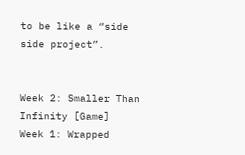to be like a “side side project”.


Week 2: Smaller Than Infinity [Game]
Week 1: Wrapped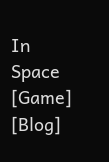In Space [Game] [Blog]